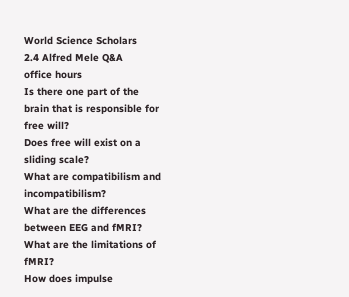World Science Scholars
2.4 Alfred Mele Q&A
office hours
Is there one part of the brain that is responsible for free will?
Does free will exist on a sliding scale?
What are compatibilism and incompatibilism?
What are the differences between EEG and fMRI?
What are the limitations of fMRI?
How does impulse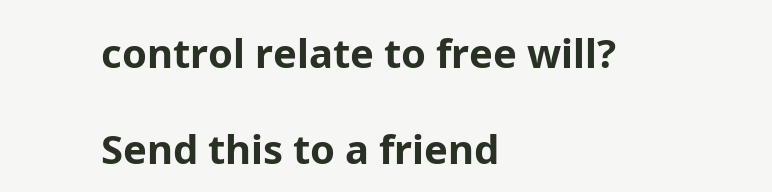control relate to free will?

Send this to a friend